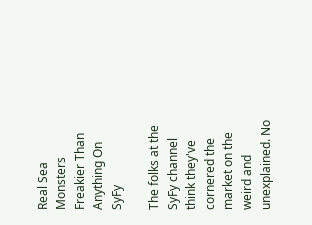Real Sea Monsters Freakier Than Anything On SyFy

The folks at the SyFy channel think they've cornered the market on the weird and unexplained. No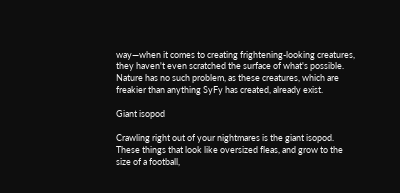way—when it comes to creating frightening-looking creatures, they haven't even scratched the surface of what's possible. Nature has no such problem, as these creatures, which are freakier than anything SyFy has created, already exist.

Giant isopod

Crawling right out of your nightmares is the giant isopod. These things that look like oversized fleas, and grow to the size of a football,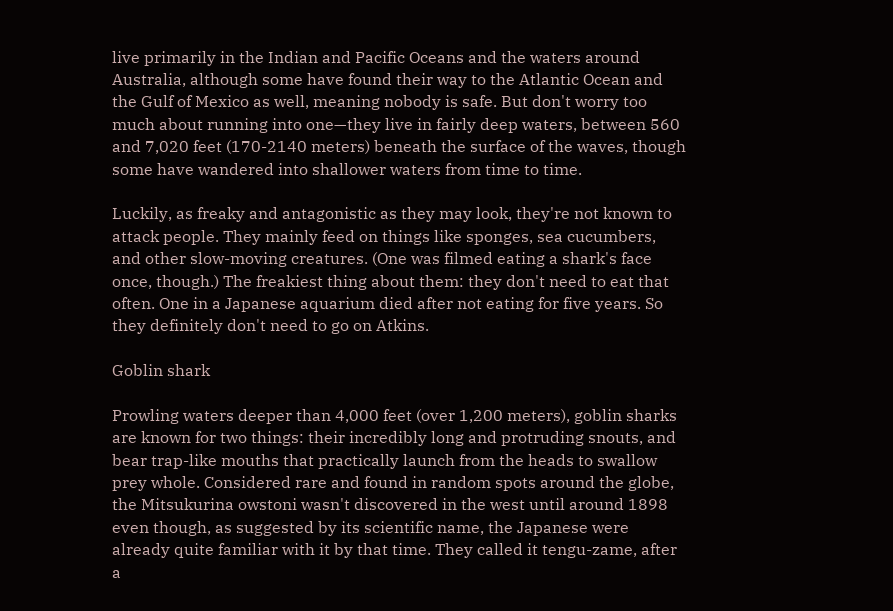live primarily in the Indian and Pacific Oceans and the waters around Australia, although some have found their way to the Atlantic Ocean and the Gulf of Mexico as well, meaning nobody is safe. But don't worry too much about running into one—they live in fairly deep waters, between 560 and 7,020 feet (170-2140 meters) beneath the surface of the waves, though some have wandered into shallower waters from time to time.

Luckily, as freaky and antagonistic as they may look, they're not known to attack people. They mainly feed on things like sponges, sea cucumbers, and other slow-moving creatures. (One was filmed eating a shark's face once, though.) The freakiest thing about them: they don't need to eat that often. One in a Japanese aquarium died after not eating for five years. So they definitely don't need to go on Atkins.

Goblin shark

Prowling waters deeper than 4,000 feet (over 1,200 meters), goblin sharks are known for two things: their incredibly long and protruding snouts, and bear trap-like mouths that practically launch from the heads to swallow prey whole. Considered rare and found in random spots around the globe, the Mitsukurina owstoni wasn't discovered in the west until around 1898 even though, as suggested by its scientific name, the Japanese were already quite familiar with it by that time. They called it tengu-zame, after a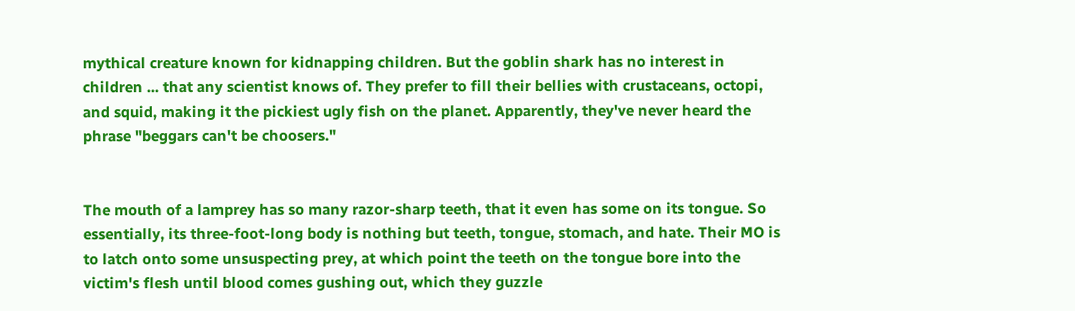mythical creature known for kidnapping children. But the goblin shark has no interest in children ... that any scientist knows of. They prefer to fill their bellies with crustaceans, octopi, and squid, making it the pickiest ugly fish on the planet. Apparently, they've never heard the phrase "beggars can't be choosers."


The mouth of a lamprey has so many razor-sharp teeth, that it even has some on its tongue. So essentially, its three-foot-long body is nothing but teeth, tongue, stomach, and hate. Their MO is to latch onto some unsuspecting prey, at which point the teeth on the tongue bore into the victim's flesh until blood comes gushing out, which they guzzle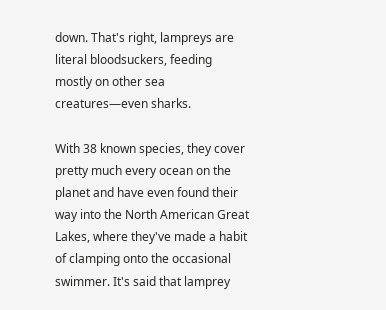down. That's right, lampreys are literal bloodsuckers, feeding mostly on other sea creatures—even sharks.

With 38 known species, they cover pretty much every ocean on the planet and have even found their way into the North American Great Lakes, where they've made a habit of clamping onto the occasional swimmer. It's said that lamprey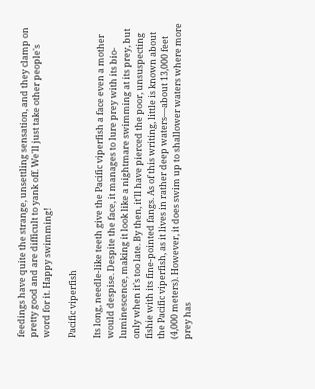feedings have quite the strange, unsettling sensation, and they clamp on pretty good and are difficult to yank off. We'll just take other people's word for it. Happy swimming!

Pacific viperfish

Its long, needle-like teeth give the Pacific viperfish a face even a mother would despise. Despite the face, it manages to lure prey with its bio-luminescence, making it look like a nightmare swimming at its prey, but only when it's too late. By then, it'll have pierced the poor, unsuspecting fishie with its fine-pointed fangs. As of this writing, little is known about the Pacific viperfish, as it lives in rather deep waters—about 13,000 feet (4,000 meters). However, it does swim up to shallower waters where more prey has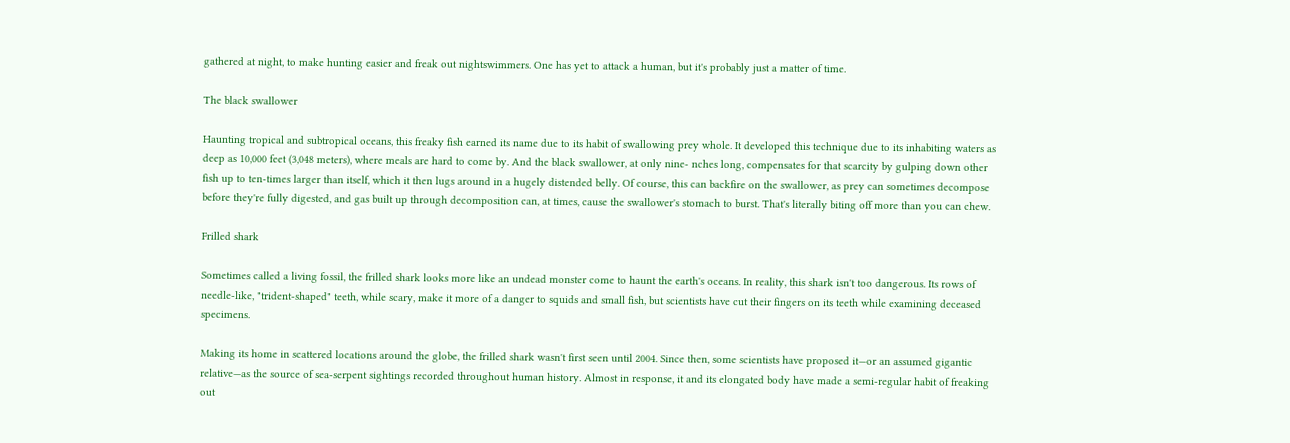gathered at night, to make hunting easier and freak out nightswimmers. One has yet to attack a human, but it's probably just a matter of time.

The black swallower

Haunting tropical and subtropical oceans, this freaky fish earned its name due to its habit of swallowing prey whole. It developed this technique due to its inhabiting waters as deep as 10,000 feet (3,048 meters), where meals are hard to come by. And the black swallower, at only nine- nches long, compensates for that scarcity by gulping down other fish up to ten-times larger than itself, which it then lugs around in a hugely distended belly. Of course, this can backfire on the swallower, as prey can sometimes decompose before they're fully digested, and gas built up through decomposition can, at times, cause the swallower's stomach to burst. That's literally biting off more than you can chew.

Frilled shark

Sometimes called a living fossil, the frilled shark looks more like an undead monster come to haunt the earth's oceans. In reality, this shark isn't too dangerous. Its rows of needle-like, "trident-shaped" teeth, while scary, make it more of a danger to squids and small fish, but scientists have cut their fingers on its teeth while examining deceased specimens.

Making its home in scattered locations around the globe, the frilled shark wasn't first seen until 2004. Since then, some scientists have proposed it—or an assumed gigantic relative—as the source of sea-serpent sightings recorded throughout human history. Almost in response, it and its elongated body have made a semi-regular habit of freaking out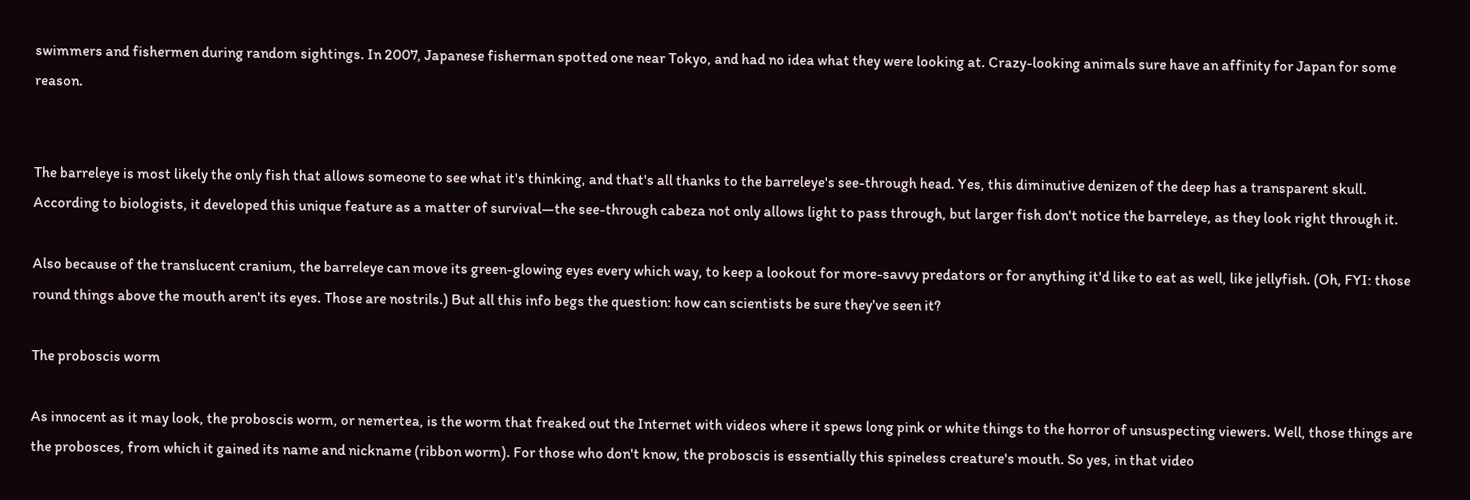swimmers and fishermen during random sightings. In 2007, Japanese fisherman spotted one near Tokyo, and had no idea what they were looking at. Crazy-looking animals sure have an affinity for Japan for some reason.


The barreleye is most likely the only fish that allows someone to see what it's thinking, and that's all thanks to the barreleye's see-through head. Yes, this diminutive denizen of the deep has a transparent skull. According to biologists, it developed this unique feature as a matter of survival—the see-through cabeza not only allows light to pass through, but larger fish don't notice the barreleye, as they look right through it.

Also because of the translucent cranium, the barreleye can move its green-glowing eyes every which way, to keep a lookout for more-savvy predators or for anything it'd like to eat as well, like jellyfish. (Oh, FYI: those round things above the mouth aren't its eyes. Those are nostrils.) But all this info begs the question: how can scientists be sure they've seen it?

The proboscis worm

As innocent as it may look, the proboscis worm, or nemertea, is the worm that freaked out the Internet with videos where it spews long pink or white things to the horror of unsuspecting viewers. Well, those things are the probosces, from which it gained its name and nickname (ribbon worm). For those who don't know, the proboscis is essentially this spineless creature's mouth. So yes, in that video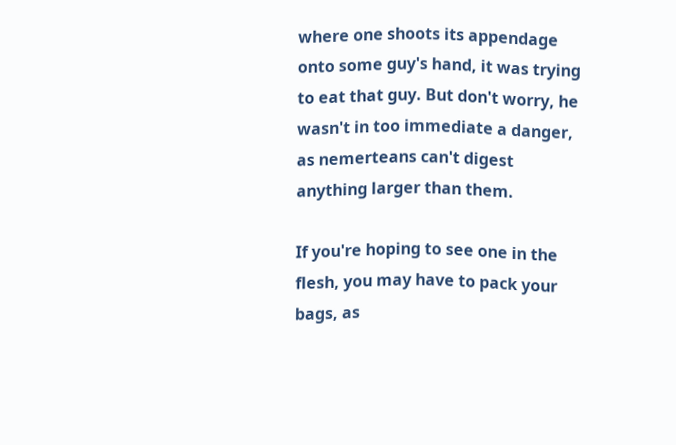where one shoots its appendage onto some guy's hand, it was trying to eat that guy. But don't worry, he wasn't in too immediate a danger, as nemerteans can't digest anything larger than them.

If you're hoping to see one in the flesh, you may have to pack your bags, as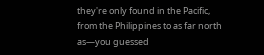they're only found in the Pacific, from the Philippines to as far north as—you guessed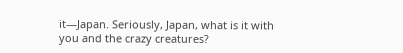it—Japan. Seriously, Japan, what is it with you and the crazy creatures?